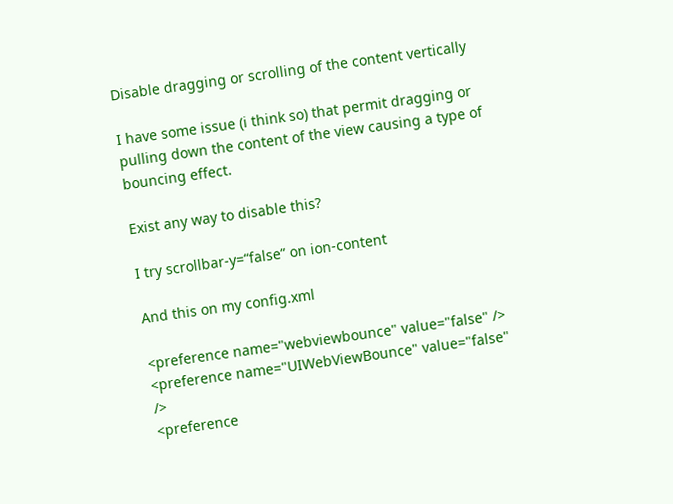Disable dragging or scrolling of the content vertically

I have some issue (i think so) that permit dragging or pulling down the content of the view causing a type of bouncing effect.

Exist any way to disable this?

I try scrollbar-y=“false” on ion-content

And this on my config.xml

<preference name="webviewbounce" value="false" />
<preference name="UIWebViewBounce" value="false" />
<preference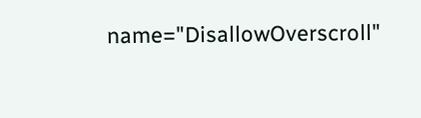name="DisallowOverscroll"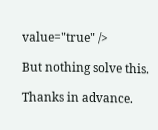value="true" />

But nothing solve this.

Thanks in advance.